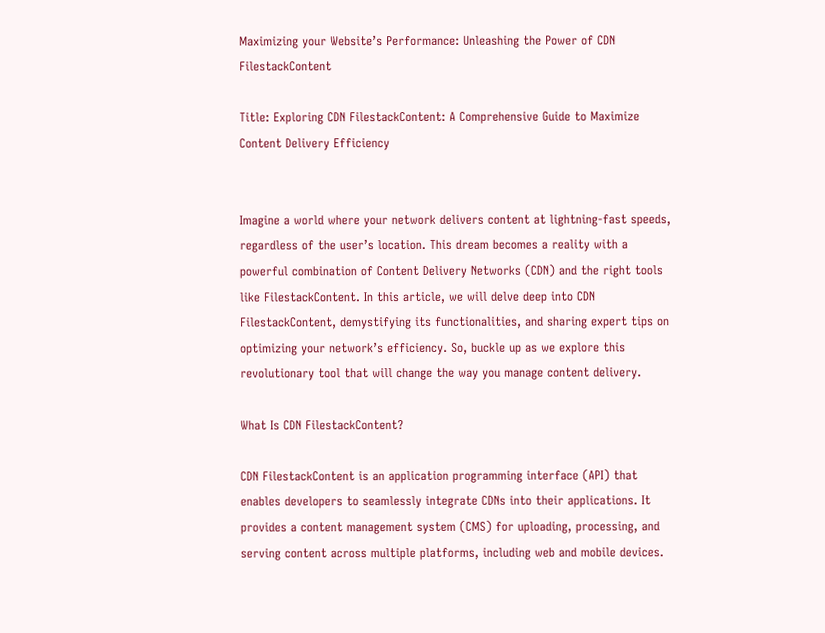Maximizing your Website’s Performance: Unleashing the Power of CDN FilestackContent

Title: Exploring CDN FilestackContent: A Comprehensive Guide to Maximize Content Delivery Efficiency


Imagine a world where your network delivers content at lightning-fast speeds, regardless of the user’s location. This dream becomes a reality with a powerful combination of Content Delivery Networks (CDN) and the right tools like FilestackContent. In this article, we will delve deep into CDN FilestackContent, demystifying its functionalities, and sharing expert tips on optimizing your network’s efficiency. So, buckle up as we explore this revolutionary tool that will change the way you manage content delivery.

What Is CDN FilestackContent?

CDN FilestackContent is an application programming interface (API) that enables developers to seamlessly integrate CDNs into their applications. It provides a content management system (CMS) for uploading, processing, and serving content across multiple platforms, including web and mobile devices.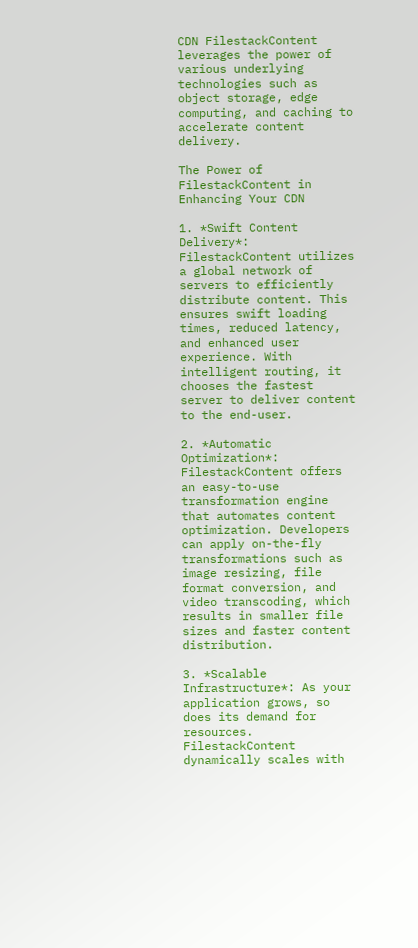CDN FilestackContent leverages the power of various underlying technologies such as object storage, edge computing, and caching to accelerate content delivery.

The Power of FilestackContent in Enhancing Your CDN

1. *Swift Content Delivery*: FilestackContent utilizes a global network of servers to efficiently distribute content. This ensures swift loading times, reduced latency, and enhanced user experience. With intelligent routing, it chooses the fastest server to deliver content to the end-user.

2. *Automatic Optimization*: FilestackContent offers an easy-to-use transformation engine that automates content optimization. Developers can apply on-the-fly transformations such as image resizing, file format conversion, and video transcoding, which results in smaller file sizes and faster content distribution.

3. *Scalable Infrastructure*: As your application grows, so does its demand for resources. FilestackContent dynamically scales with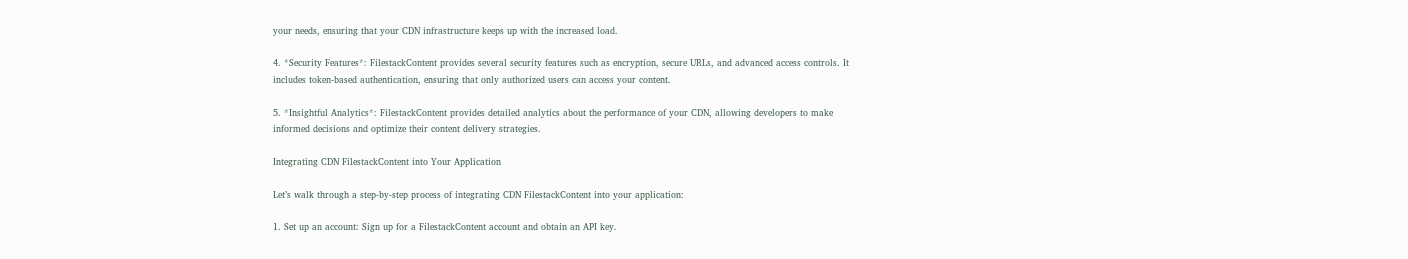your needs, ensuring that your CDN infrastructure keeps up with the increased load.

4. *Security Features*: FilestackContent provides several security features such as encryption, secure URLs, and advanced access controls. It includes token-based authentication, ensuring that only authorized users can access your content.

5. *Insightful Analytics*: FilestackContent provides detailed analytics about the performance of your CDN, allowing developers to make informed decisions and optimize their content delivery strategies.

Integrating CDN FilestackContent into Your Application

Let’s walk through a step-by-step process of integrating CDN FilestackContent into your application:

1. Set up an account: Sign up for a FilestackContent account and obtain an API key.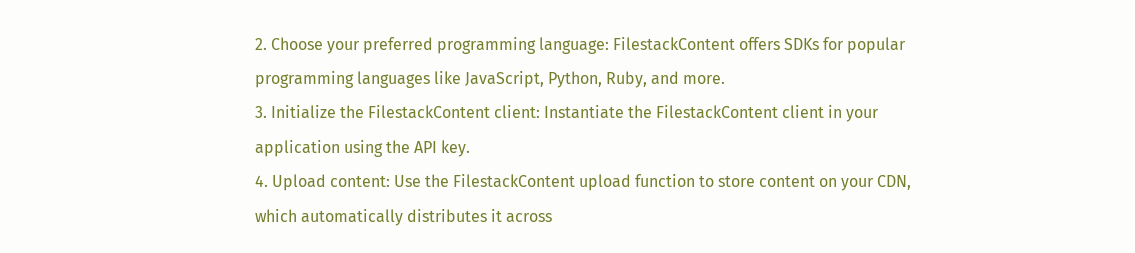2. Choose your preferred programming language: FilestackContent offers SDKs for popular programming languages like JavaScript, Python, Ruby, and more.
3. Initialize the FilestackContent client: Instantiate the FilestackContent client in your application using the API key.
4. Upload content: Use the FilestackContent upload function to store content on your CDN, which automatically distributes it across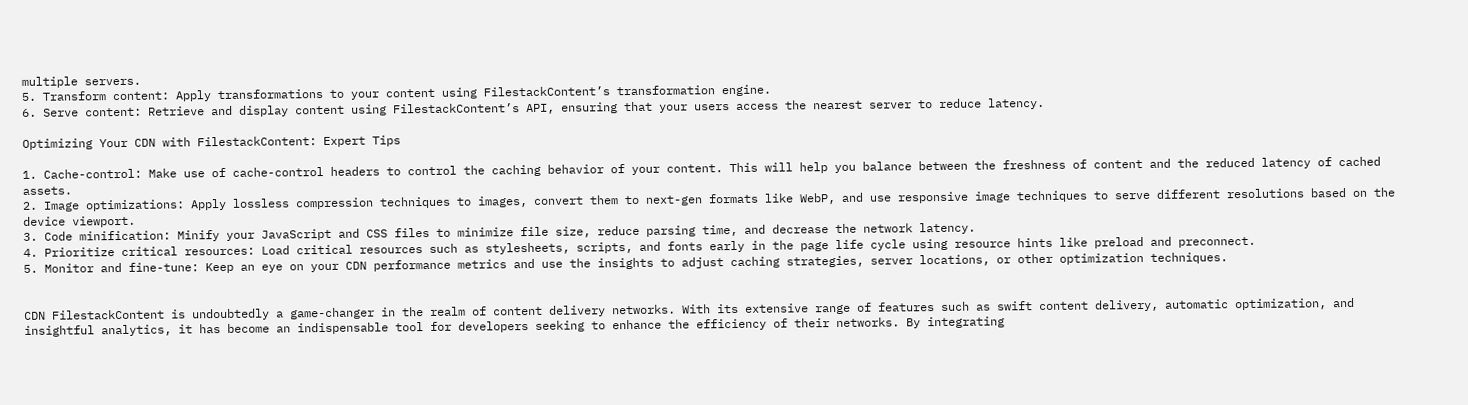multiple servers.
5. Transform content: Apply transformations to your content using FilestackContent’s transformation engine.
6. Serve content: Retrieve and display content using FilestackContent’s API, ensuring that your users access the nearest server to reduce latency.

Optimizing Your CDN with FilestackContent: Expert Tips

1. Cache-control: Make use of cache-control headers to control the caching behavior of your content. This will help you balance between the freshness of content and the reduced latency of cached assets.
2. Image optimizations: Apply lossless compression techniques to images, convert them to next-gen formats like WebP, and use responsive image techniques to serve different resolutions based on the device viewport.
3. Code minification: Minify your JavaScript and CSS files to minimize file size, reduce parsing time, and decrease the network latency.
4. Prioritize critical resources: Load critical resources such as stylesheets, scripts, and fonts early in the page life cycle using resource hints like preload and preconnect.
5. Monitor and fine-tune: Keep an eye on your CDN performance metrics and use the insights to adjust caching strategies, server locations, or other optimization techniques.


CDN FilestackContent is undoubtedly a game-changer in the realm of content delivery networks. With its extensive range of features such as swift content delivery, automatic optimization, and insightful analytics, it has become an indispensable tool for developers seeking to enhance the efficiency of their networks. By integrating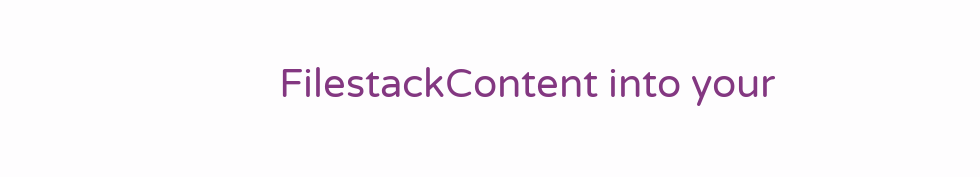FilestackContent into your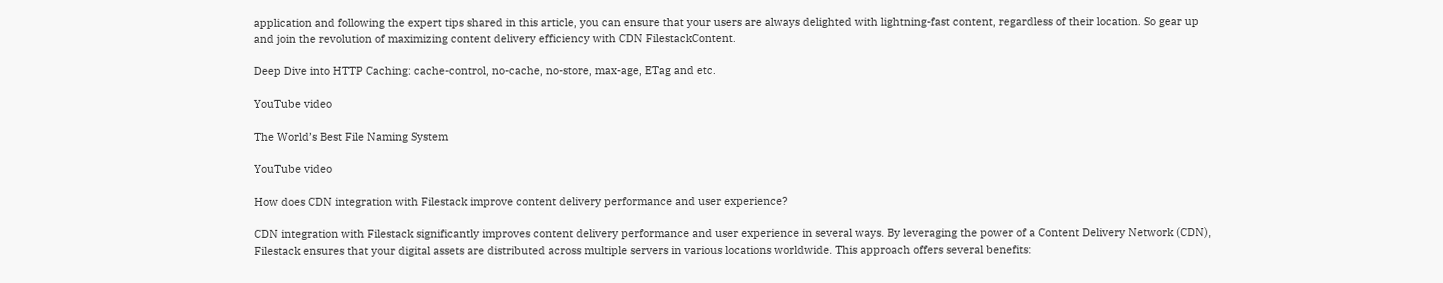application and following the expert tips shared in this article, you can ensure that your users are always delighted with lightning-fast content, regardless of their location. So gear up and join the revolution of maximizing content delivery efficiency with CDN FilestackContent.

Deep Dive into HTTP Caching: cache-control, no-cache, no-store, max-age, ETag and etc.

YouTube video

The World’s Best File Naming System

YouTube video

How does CDN integration with Filestack improve content delivery performance and user experience?

CDN integration with Filestack significantly improves content delivery performance and user experience in several ways. By leveraging the power of a Content Delivery Network (CDN), Filestack ensures that your digital assets are distributed across multiple servers in various locations worldwide. This approach offers several benefits: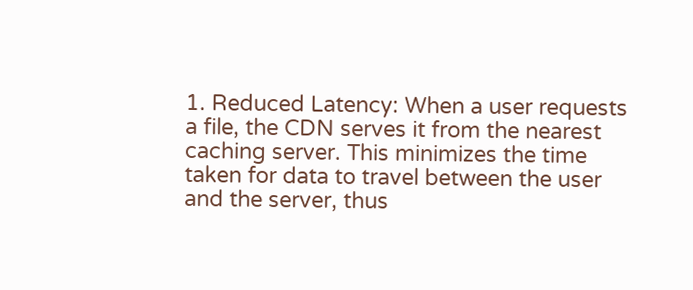1. Reduced Latency: When a user requests a file, the CDN serves it from the nearest caching server. This minimizes the time taken for data to travel between the user and the server, thus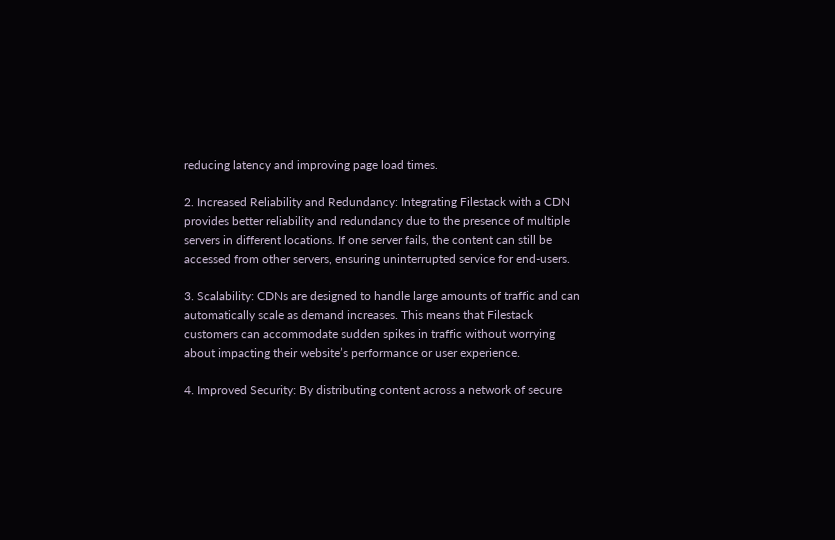reducing latency and improving page load times.

2. Increased Reliability and Redundancy: Integrating Filestack with a CDN provides better reliability and redundancy due to the presence of multiple servers in different locations. If one server fails, the content can still be accessed from other servers, ensuring uninterrupted service for end-users.

3. Scalability: CDNs are designed to handle large amounts of traffic and can automatically scale as demand increases. This means that Filestack customers can accommodate sudden spikes in traffic without worrying about impacting their website’s performance or user experience.

4. Improved Security: By distributing content across a network of secure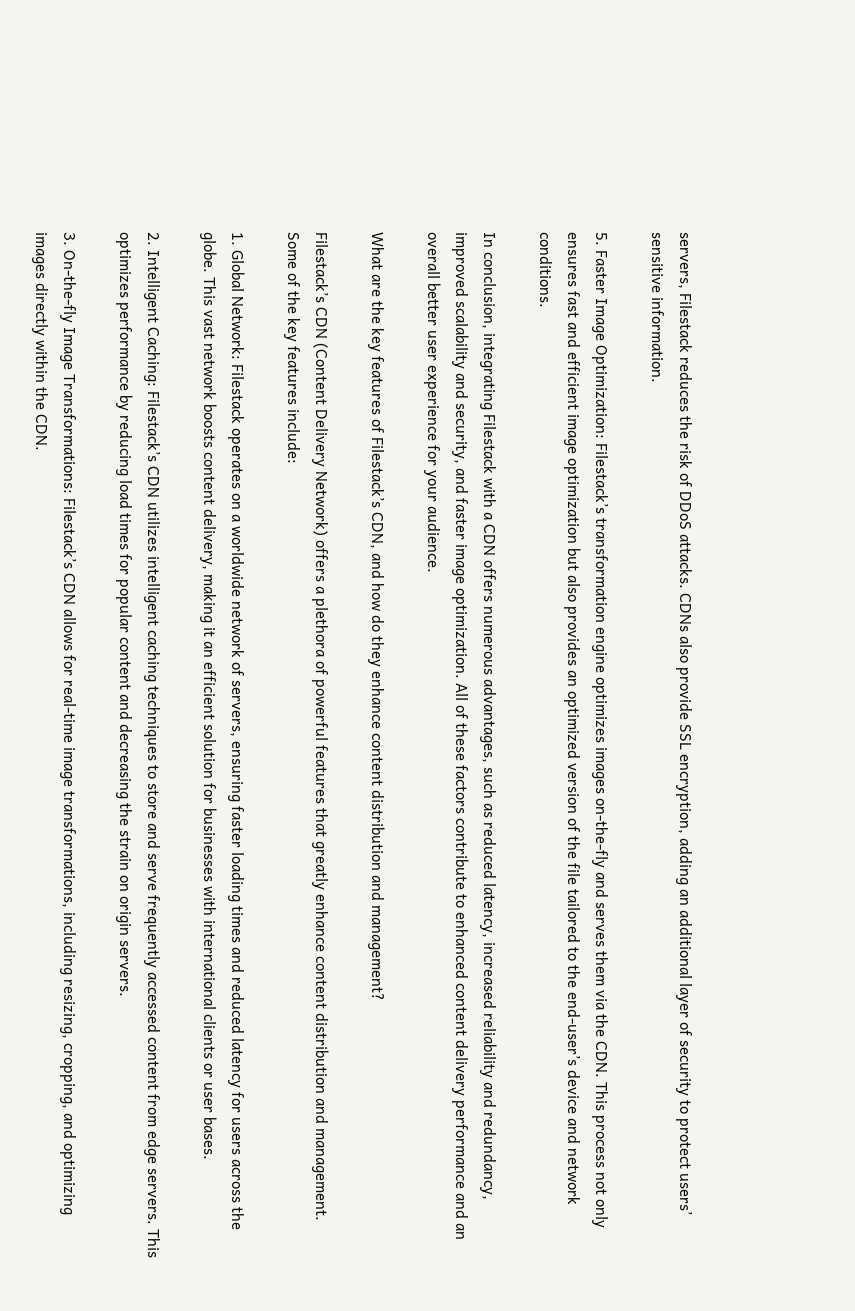servers, Filestack reduces the risk of DDoS attacks. CDNs also provide SSL encryption, adding an additional layer of security to protect users’ sensitive information.

5. Faster Image Optimization: Filestack’s transformation engine optimizes images on-the-fly and serves them via the CDN. This process not only ensures fast and efficient image optimization but also provides an optimized version of the file tailored to the end-user’s device and network conditions.

In conclusion, integrating Filestack with a CDN offers numerous advantages, such as reduced latency, increased reliability and redundancy, improved scalability and security, and faster image optimization. All of these factors contribute to enhanced content delivery performance and an overall better user experience for your audience.

What are the key features of Filestack’s CDN, and how do they enhance content distribution and management?

Filestack’s CDN (Content Delivery Network) offers a plethora of powerful features that greatly enhance content distribution and management. Some of the key features include:

1. Global Network: Filestack operates on a worldwide network of servers, ensuring faster loading times and reduced latency for users across the globe. This vast network boosts content delivery, making it an efficient solution for businesses with international clients or user bases.

2. Intelligent Caching: Filestack’s CDN utilizes intelligent caching techniques to store and serve frequently accessed content from edge servers. This optimizes performance by reducing load times for popular content and decreasing the strain on origin servers.

3. On-the-fly Image Transformations: Filestack’s CDN allows for real-time image transformations, including resizing, cropping, and optimizing images directly within the CDN.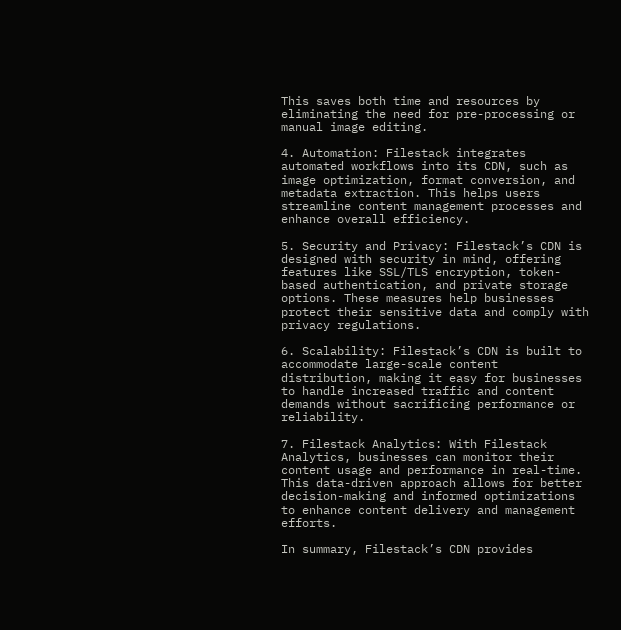This saves both time and resources by eliminating the need for pre-processing or manual image editing.

4. Automation: Filestack integrates automated workflows into its CDN, such as image optimization, format conversion, and metadata extraction. This helps users streamline content management processes and enhance overall efficiency.

5. Security and Privacy: Filestack’s CDN is designed with security in mind, offering features like SSL/TLS encryption, token-based authentication, and private storage options. These measures help businesses protect their sensitive data and comply with privacy regulations.

6. Scalability: Filestack’s CDN is built to accommodate large-scale content distribution, making it easy for businesses to handle increased traffic and content demands without sacrificing performance or reliability.

7. Filestack Analytics: With Filestack Analytics, businesses can monitor their content usage and performance in real-time. This data-driven approach allows for better decision-making and informed optimizations to enhance content delivery and management efforts.

In summary, Filestack’s CDN provides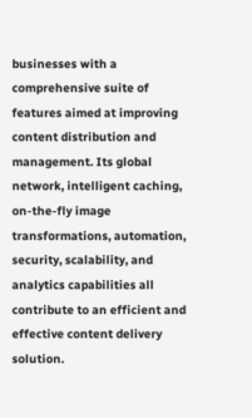businesses with a comprehensive suite of features aimed at improving content distribution and management. Its global network, intelligent caching, on-the-fly image transformations, automation, security, scalability, and analytics capabilities all contribute to an efficient and effective content delivery solution.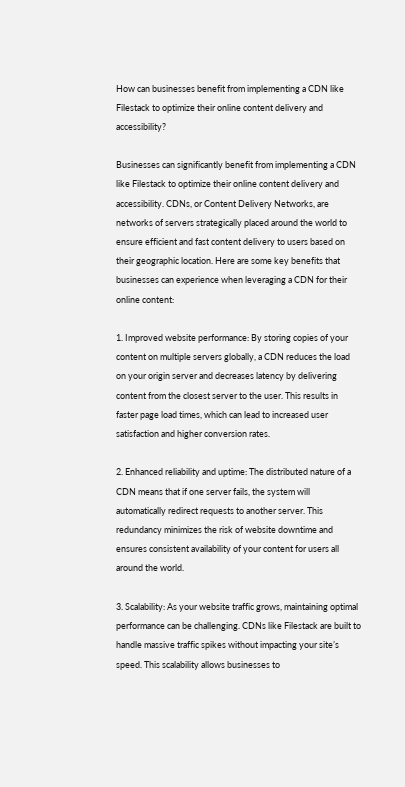How can businesses benefit from implementing a CDN like Filestack to optimize their online content delivery and accessibility?

Businesses can significantly benefit from implementing a CDN like Filestack to optimize their online content delivery and accessibility. CDNs, or Content Delivery Networks, are networks of servers strategically placed around the world to ensure efficient and fast content delivery to users based on their geographic location. Here are some key benefits that businesses can experience when leveraging a CDN for their online content:

1. Improved website performance: By storing copies of your content on multiple servers globally, a CDN reduces the load on your origin server and decreases latency by delivering content from the closest server to the user. This results in faster page load times, which can lead to increased user satisfaction and higher conversion rates.

2. Enhanced reliability and uptime: The distributed nature of a CDN means that if one server fails, the system will automatically redirect requests to another server. This redundancy minimizes the risk of website downtime and ensures consistent availability of your content for users all around the world.

3. Scalability: As your website traffic grows, maintaining optimal performance can be challenging. CDNs like Filestack are built to handle massive traffic spikes without impacting your site’s speed. This scalability allows businesses to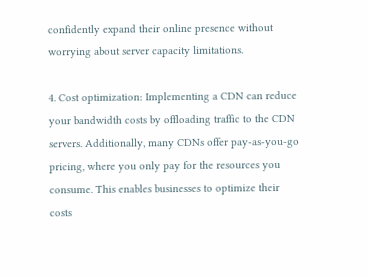confidently expand their online presence without worrying about server capacity limitations.

4. Cost optimization: Implementing a CDN can reduce your bandwidth costs by offloading traffic to the CDN servers. Additionally, many CDNs offer pay-as-you-go pricing, where you only pay for the resources you consume. This enables businesses to optimize their costs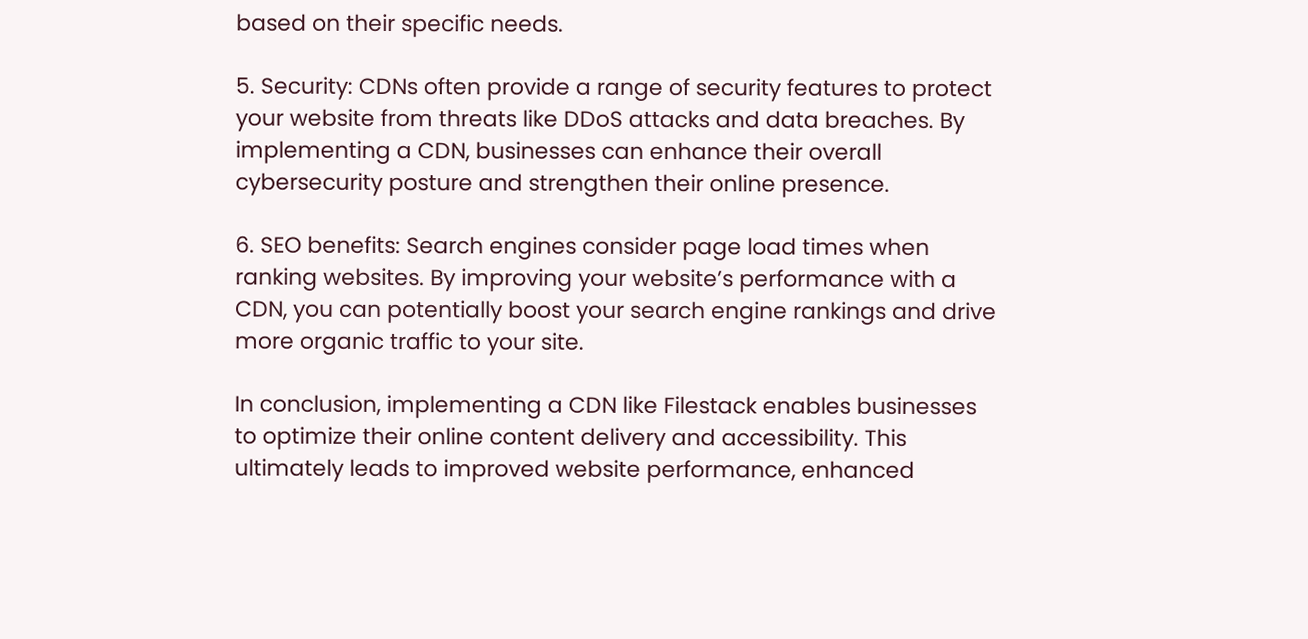based on their specific needs.

5. Security: CDNs often provide a range of security features to protect your website from threats like DDoS attacks and data breaches. By implementing a CDN, businesses can enhance their overall cybersecurity posture and strengthen their online presence.

6. SEO benefits: Search engines consider page load times when ranking websites. By improving your website’s performance with a CDN, you can potentially boost your search engine rankings and drive more organic traffic to your site.

In conclusion, implementing a CDN like Filestack enables businesses to optimize their online content delivery and accessibility. This ultimately leads to improved website performance, enhanced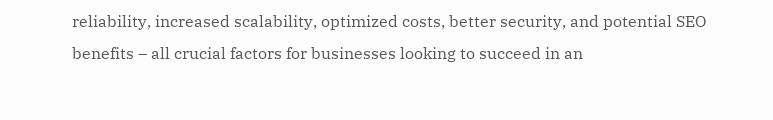reliability, increased scalability, optimized costs, better security, and potential SEO benefits – all crucial factors for businesses looking to succeed in an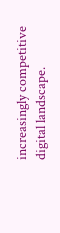increasingly competitive digital landscape.